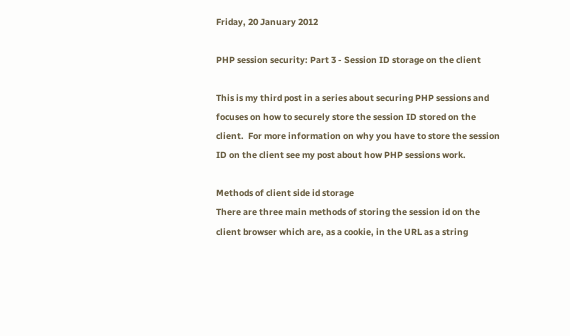Friday, 20 January 2012

PHP session security: Part 3 - Session ID storage on the client

This is my third post in a series about securing PHP sessions and focuses on how to securely store the session ID stored on the client.  For more information on why you have to store the session ID on the client see my post about how PHP sessions work.

Methods of client side id storage
There are three main methods of storing the session id on the client browser which are, as a cookie, in the URL as a string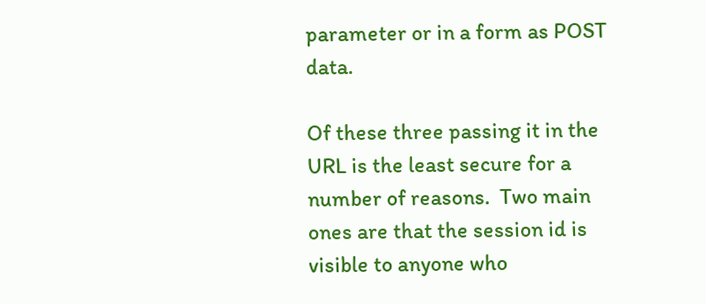parameter or in a form as POST data.

Of these three passing it in the URL is the least secure for a number of reasons.  Two main ones are that the session id is visible to anyone who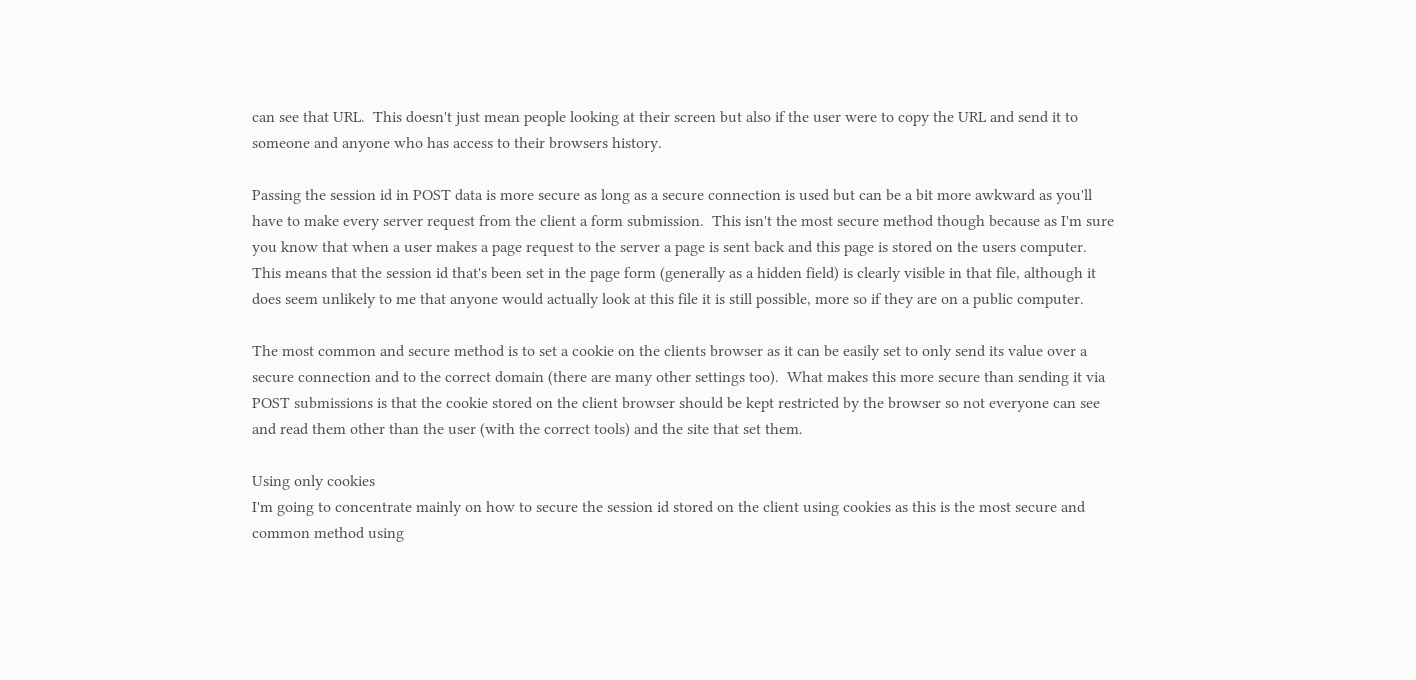can see that URL.  This doesn't just mean people looking at their screen but also if the user were to copy the URL and send it to someone and anyone who has access to their browsers history.

Passing the session id in POST data is more secure as long as a secure connection is used but can be a bit more awkward as you'll have to make every server request from the client a form submission.  This isn't the most secure method though because as I'm sure you know that when a user makes a page request to the server a page is sent back and this page is stored on the users computer.  This means that the session id that's been set in the page form (generally as a hidden field) is clearly visible in that file, although it does seem unlikely to me that anyone would actually look at this file it is still possible, more so if they are on a public computer.

The most common and secure method is to set a cookie on the clients browser as it can be easily set to only send its value over a secure connection and to the correct domain (there are many other settings too).  What makes this more secure than sending it via POST submissions is that the cookie stored on the client browser should be kept restricted by the browser so not everyone can see and read them other than the user (with the correct tools) and the site that set them.

Using only cookies
I'm going to concentrate mainly on how to secure the session id stored on the client using cookies as this is the most secure and common method using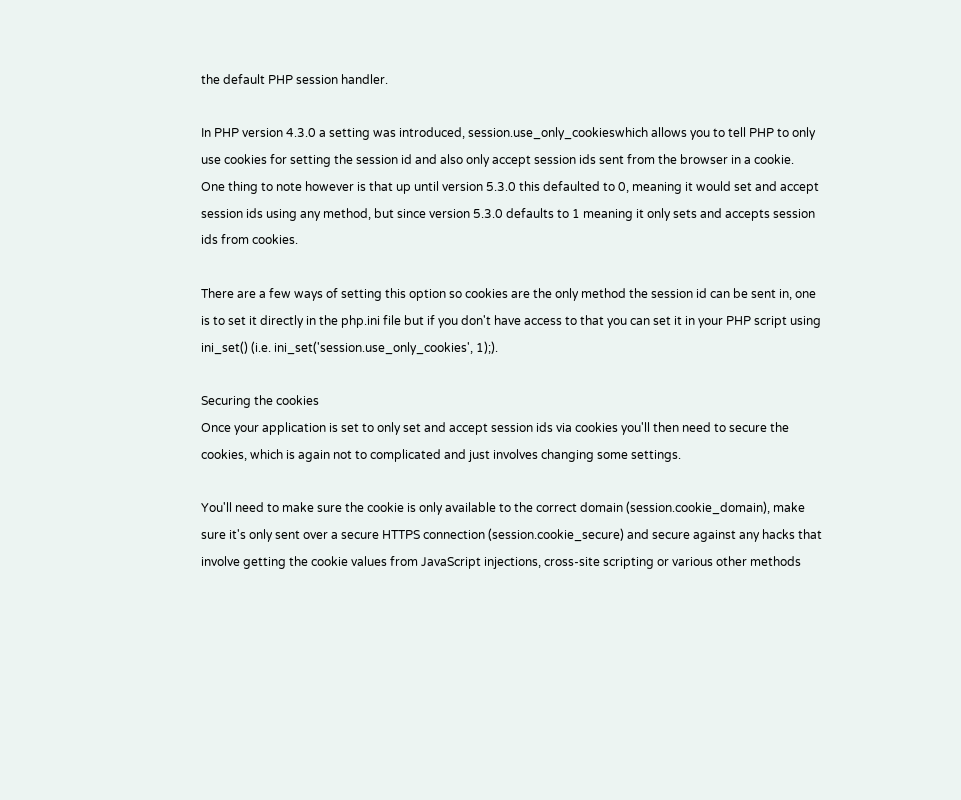the default PHP session handler.

In PHP version 4.3.0 a setting was introduced, session.use_only_cookieswhich allows you to tell PHP to only use cookies for setting the session id and also only accept session ids sent from the browser in a cookie.  One thing to note however is that up until version 5.3.0 this defaulted to 0, meaning it would set and accept session ids using any method, but since version 5.3.0 defaults to 1 meaning it only sets and accepts session ids from cookies.

There are a few ways of setting this option so cookies are the only method the session id can be sent in, one is to set it directly in the php.ini file but if you don't have access to that you can set it in your PHP script using ini_set() (i.e. ini_set('session.use_only_cookies', 1);).

Securing the cookies
Once your application is set to only set and accept session ids via cookies you'll then need to secure the cookies, which is again not to complicated and just involves changing some settings.

You'll need to make sure the cookie is only available to the correct domain (session.cookie_domain), make sure it's only sent over a secure HTTPS connection (session.cookie_secure) and secure against any hacks that involve getting the cookie values from JavaScript injections, cross-site scripting or various other methods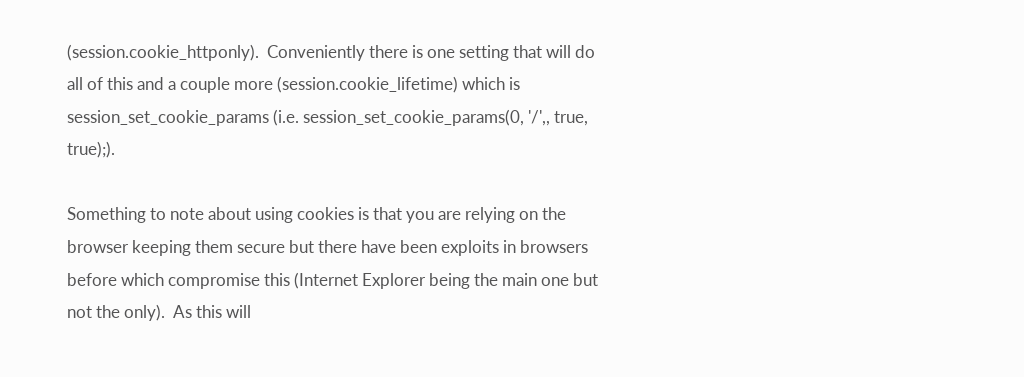(session.cookie_httponly).  Conveniently there is one setting that will do all of this and a couple more (session.cookie_lifetime) which is session_set_cookie_params (i.e. session_set_cookie_params(0, '/',, true, true);).

Something to note about using cookies is that you are relying on the browser keeping them secure but there have been exploits in browsers before which compromise this (Internet Explorer being the main one but not the only).  As this will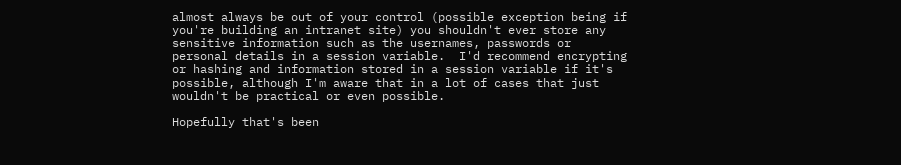almost always be out of your control (possible exception being if you're building an intranet site) you shouldn't ever store any sensitive information such as the usernames, passwords or personal details in a session variable.  I'd recommend encrypting or hashing and information stored in a session variable if it's possible, although I'm aware that in a lot of cases that just wouldn't be practical or even possible.

Hopefully that's been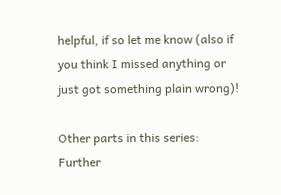helpful, if so let me know (also if you think I missed anything or just got something plain wrong)!

Other parts in this series:
Further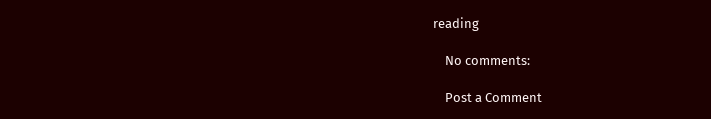reading

    No comments:

    Post a Comment